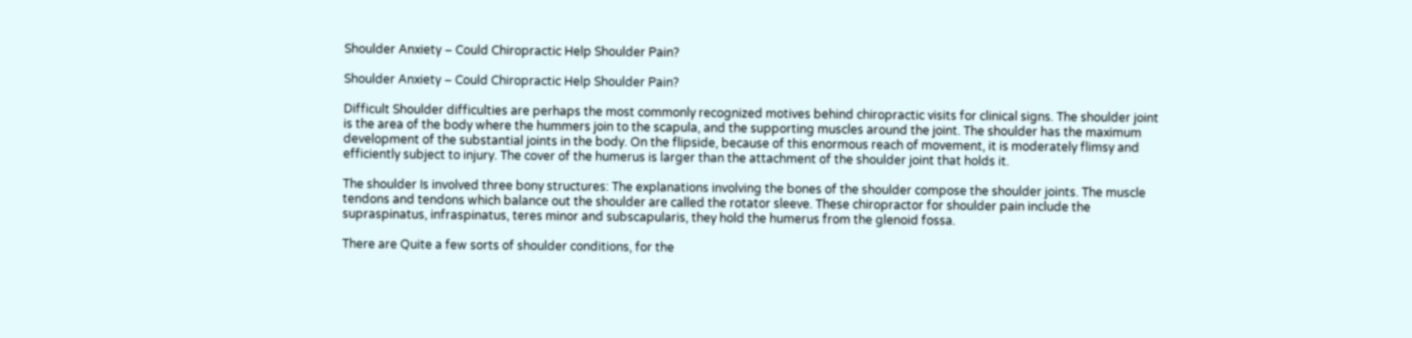Shoulder Anxiety – Could Chiropractic Help Shoulder Pain?

Shoulder Anxiety – Could Chiropractic Help Shoulder Pain?

Difficult Shoulder difficulties are perhaps the most commonly recognized motives behind chiropractic visits for clinical signs. The shoulder joint is the area of the body where the hummers join to the scapula, and the supporting muscles around the joint. The shoulder has the maximum development of the substantial joints in the body. On the flipside, because of this enormous reach of movement, it is moderately flimsy and efficiently subject to injury. The cover of the humerus is larger than the attachment of the shoulder joint that holds it.

The shoulder Is involved three bony structures: The explanations involving the bones of the shoulder compose the shoulder joints. The muscle tendons and tendons which balance out the shoulder are called the rotator sleeve. These chiropractor for shoulder pain include the supraspinatus, infraspinatus, teres minor and subscapularis, they hold the humerus from the glenoid fossa.

There are Quite a few sorts of shoulder conditions, for the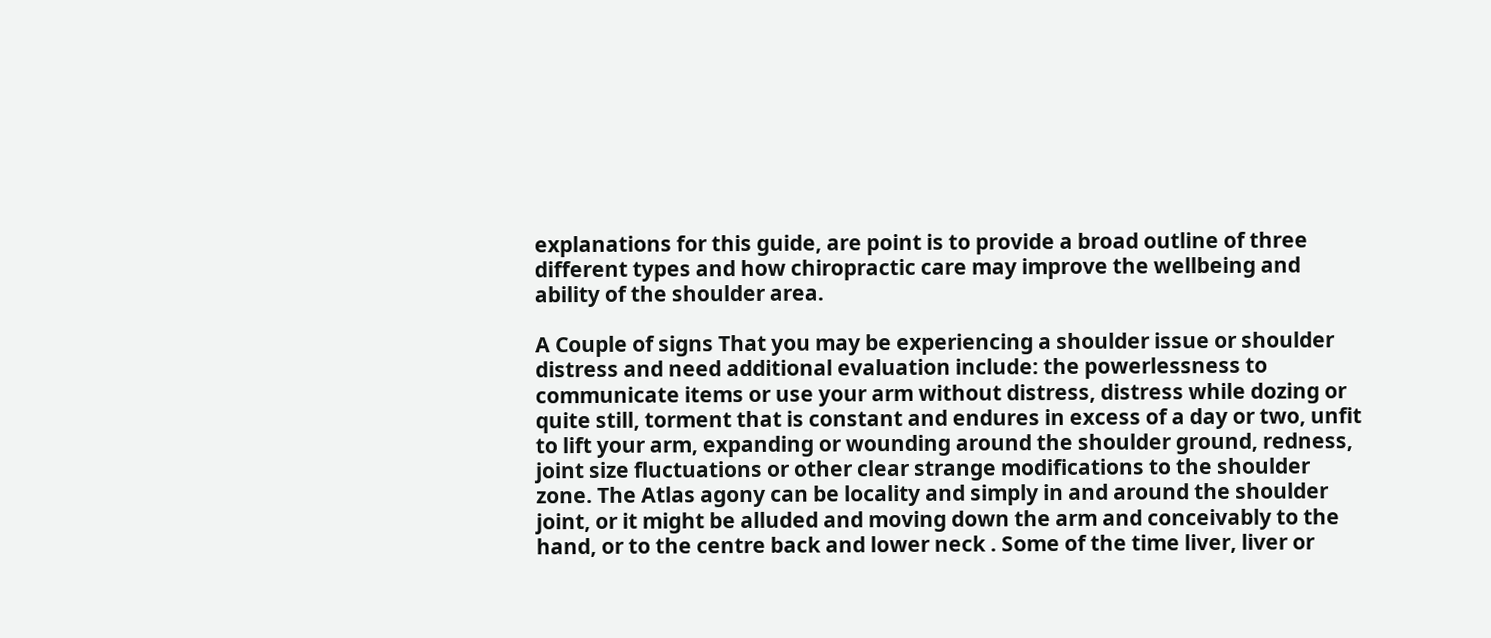explanations for this guide, are point is to provide a broad outline of three different types and how chiropractic care may improve the wellbeing and ability of the shoulder area.

A Couple of signs That you may be experiencing a shoulder issue or shoulder distress and need additional evaluation include: the powerlessness to communicate items or use your arm without distress, distress while dozing or quite still, torment that is constant and endures in excess of a day or two, unfit to lift your arm, expanding or wounding around the shoulder ground, redness, joint size fluctuations or other clear strange modifications to the shoulder zone. The Atlas agony can be locality and simply in and around the shoulder joint, or it might be alluded and moving down the arm and conceivably to the hand, or to the centre back and lower neck . Some of the time liver, liver or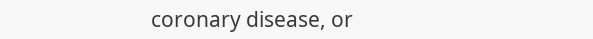coronary disease, or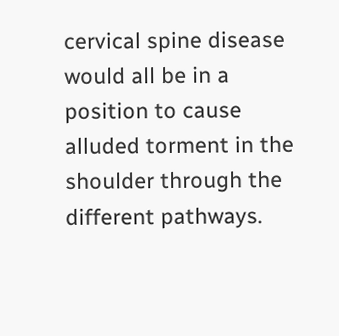cervical spine disease would all be in a position to cause alluded torment in the shoulder through the different pathways.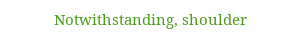Notwithstanding, shoulder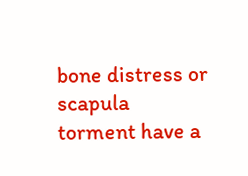bone distress or scapula torment have a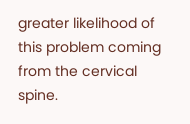greater likelihood of this problem coming from the cervical spine.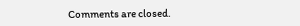Comments are closed.